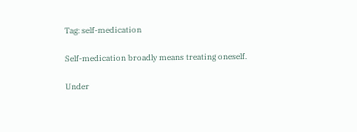Tag: self-medication

Self-medication broadly means treating oneself.

Under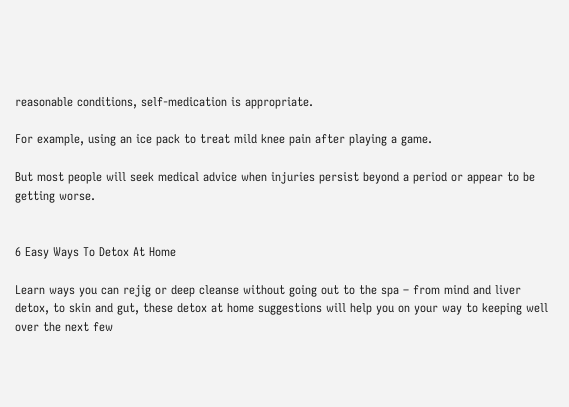reasonable conditions, self-medication is appropriate.

For example, using an ice pack to treat mild knee pain after playing a game.

But most people will seek medical advice when injuries persist beyond a period or appear to be getting worse.


6 Easy Ways To Detox At Home

Learn ways you can rejig or deep cleanse without going out to the spa – from mind and liver detox, to skin and gut, these detox at home suggestions will help you on your way to keeping well over the next few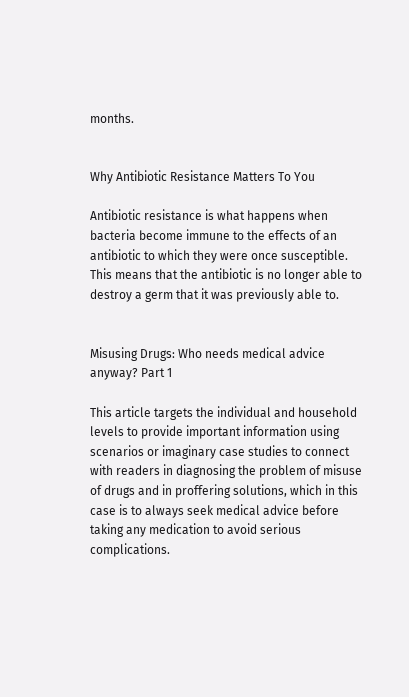months.


Why Antibiotic Resistance Matters To You

Antibiotic resistance is what happens when bacteria become immune to the effects of an antibiotic to which they were once susceptible. This means that the antibiotic is no longer able to destroy a germ that it was previously able to.


Misusing Drugs: Who needs medical advice anyway? Part 1

This article targets the individual and household levels to provide important information using scenarios or imaginary case studies to connect with readers in diagnosing the problem of misuse of drugs and in proffering solutions, which in this case is to always seek medical advice before taking any medication to avoid serious complications.